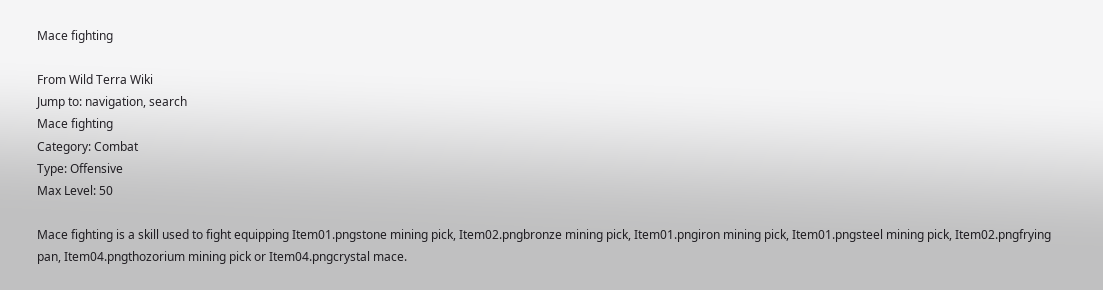Mace fighting

From Wild Terra Wiki
Jump to: navigation, search
Mace fighting
Category: Combat
Type: Offensive
Max Level: 50

Mace fighting is a skill used to fight equipping Item01.pngstone mining pick, Item02.pngbronze mining pick, Item01.pngiron mining pick, Item01.pngsteel mining pick, Item02.pngfrying pan, Item04.pngthozorium mining pick or Item04.pngcrystal mace.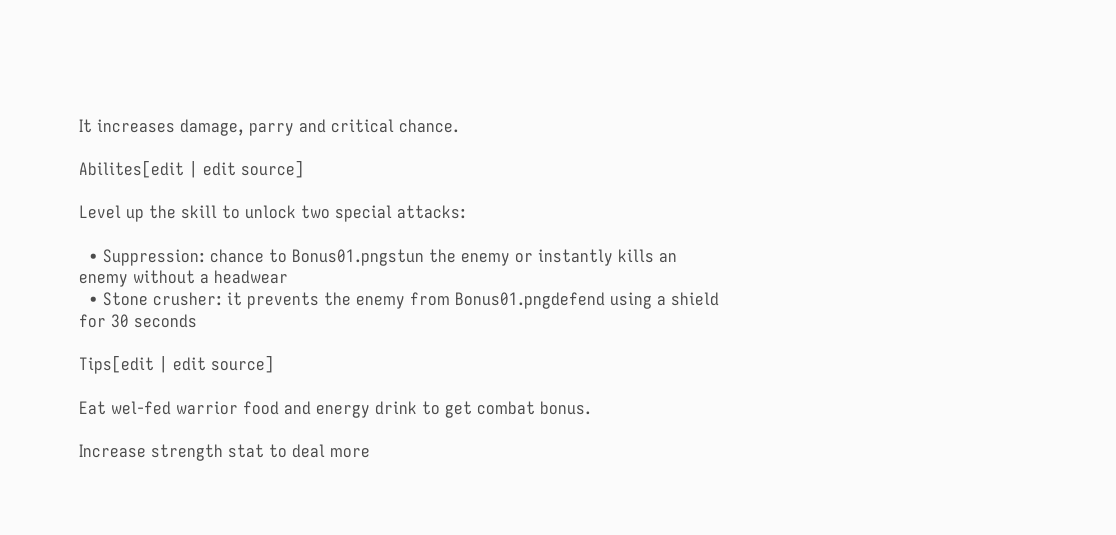It increases damage, parry and critical chance.

Abilites[edit | edit source]

Level up the skill to unlock two special attacks:

  • Suppression: chance to Bonus01.pngstun the enemy or instantly kills an enemy without a headwear
  • Stone crusher: it prevents the enemy from Bonus01.pngdefend using a shield for 30 seconds

Tips[edit | edit source]

Eat wel-fed warrior food and energy drink to get combat bonus.

Increase strength stat to deal more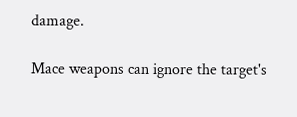damage.

Mace weapons can ignore the target's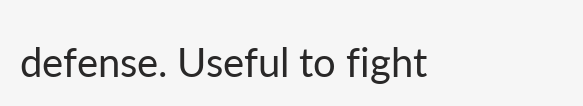defense. Useful to fight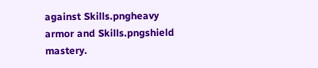against Skills.pngheavy armor and Skills.pngshield mastery.